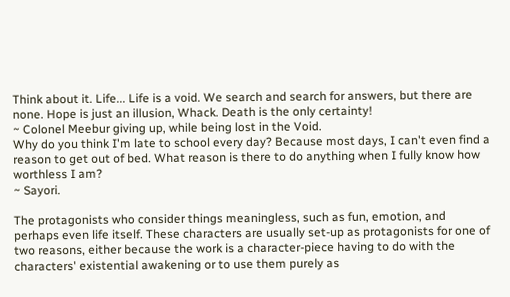Think about it. Life... Life is a void. We search and search for answers, but there are none. Hope is just an illusion, Whack. Death is the only certainty!
~ Colonel Meebur giving up, while being lost in the Void.
Why do you think I'm late to school every day? Because most days, I can't even find a reason to get out of bed. What reason is there to do anything when I fully know how worthless I am?
~ Sayori.

The protagonists who consider things meaningless, such as fun, emotion, and perhaps even life itself. These characters are usually set-up as protagonists for one of two reasons, either because the work is a character-piece having to do with the characters' existential awakening or to use them purely as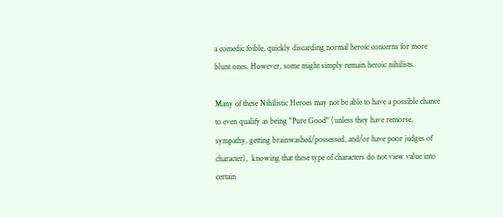a comedic foible, quickly discarding normal heroic concerns for more blunt ones. However, some might simply remain heroic nihilists.

Many of these Nihilistic Heroes may not be able to have a possible chance to even qualify as being "Pure Good" (unless they have remorse, sympathy, getting brainwashed/possessed, and/or have poor judges of character),  knowing that these type of characters do not view value into certain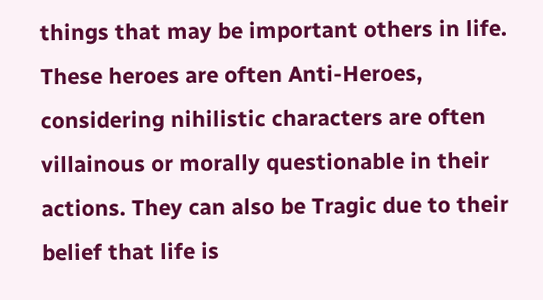things that may be important others in life. These heroes are often Anti-Heroes, considering nihilistic characters are often villainous or morally questionable in their actions. They can also be Tragic due to their belief that life is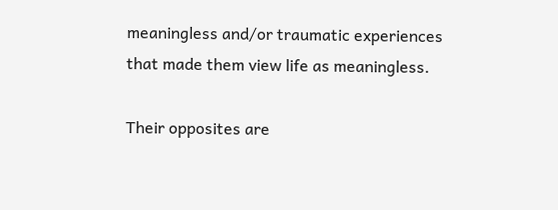meaningless and/or traumatic experiences that made them view life as meaningless.

Their opposites are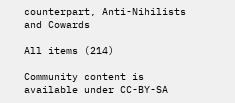counterpart, Anti-Nihilists and Cowards

All items (214)

Community content is available under CC-BY-SA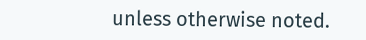unless otherwise noted.